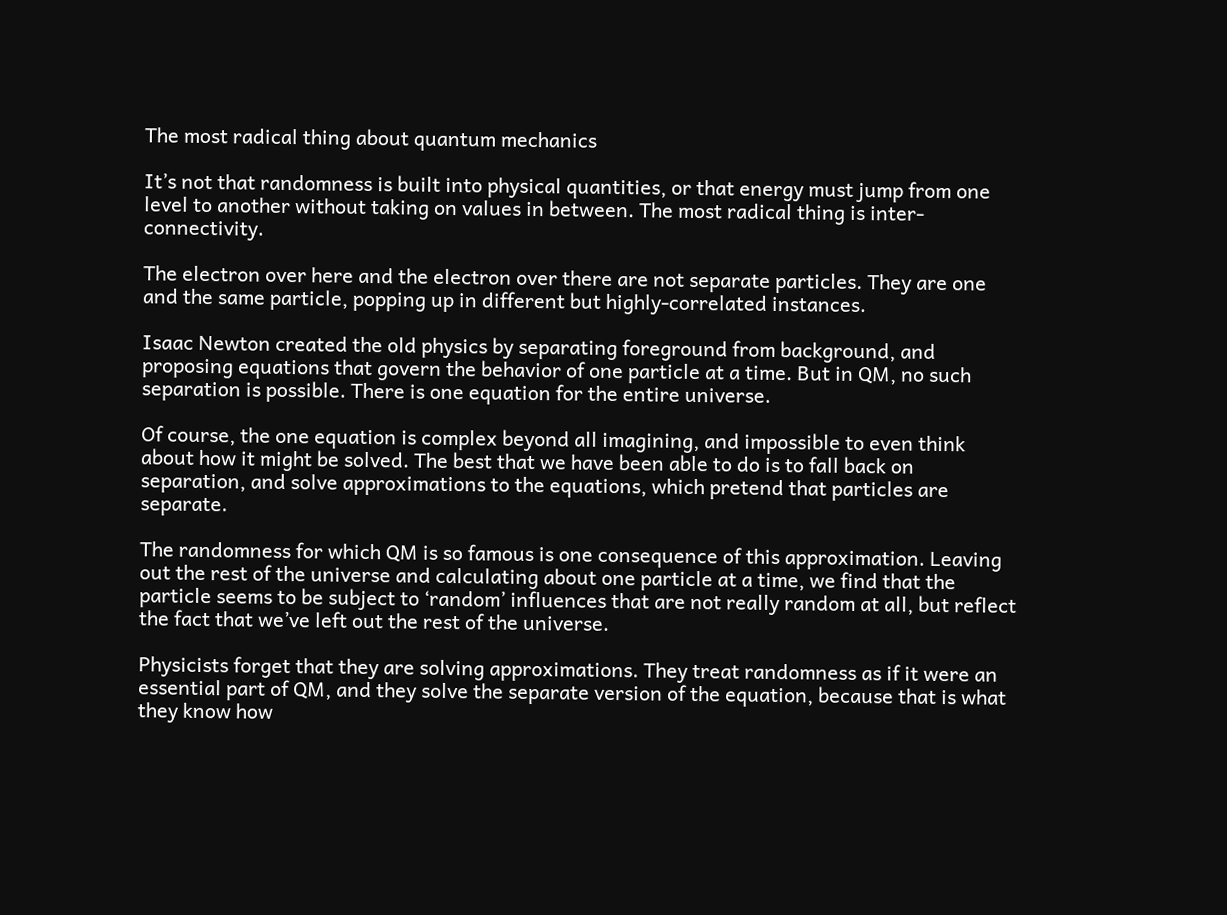The most radical thing about quantum mechanics

It’s not that randomness is built into physical quantities, or that energy must jump from one level to another without taking on values in between. The most radical thing is inter-connectivity.

The electron over here and the electron over there are not separate particles. They are one and the same particle, popping up in different but highly-correlated instances.

Isaac Newton created the old physics by separating foreground from background, and proposing equations that govern the behavior of one particle at a time. But in QM, no such separation is possible. There is one equation for the entire universe.

Of course, the one equation is complex beyond all imagining, and impossible to even think about how it might be solved. The best that we have been able to do is to fall back on separation, and solve approximations to the equations, which pretend that particles are separate.

The randomness for which QM is so famous is one consequence of this approximation. Leaving out the rest of the universe and calculating about one particle at a time, we find that the particle seems to be subject to ‘random’ influences that are not really random at all, but reflect the fact that we’ve left out the rest of the universe.

Physicists forget that they are solving approximations. They treat randomness as if it were an essential part of QM, and they solve the separate version of the equation, because that is what they know how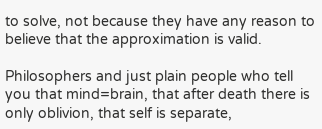to solve, not because they have any reason to believe that the approximation is valid.

Philosophers and just plain people who tell you that mind=brain, that after death there is only oblivion, that self is separate,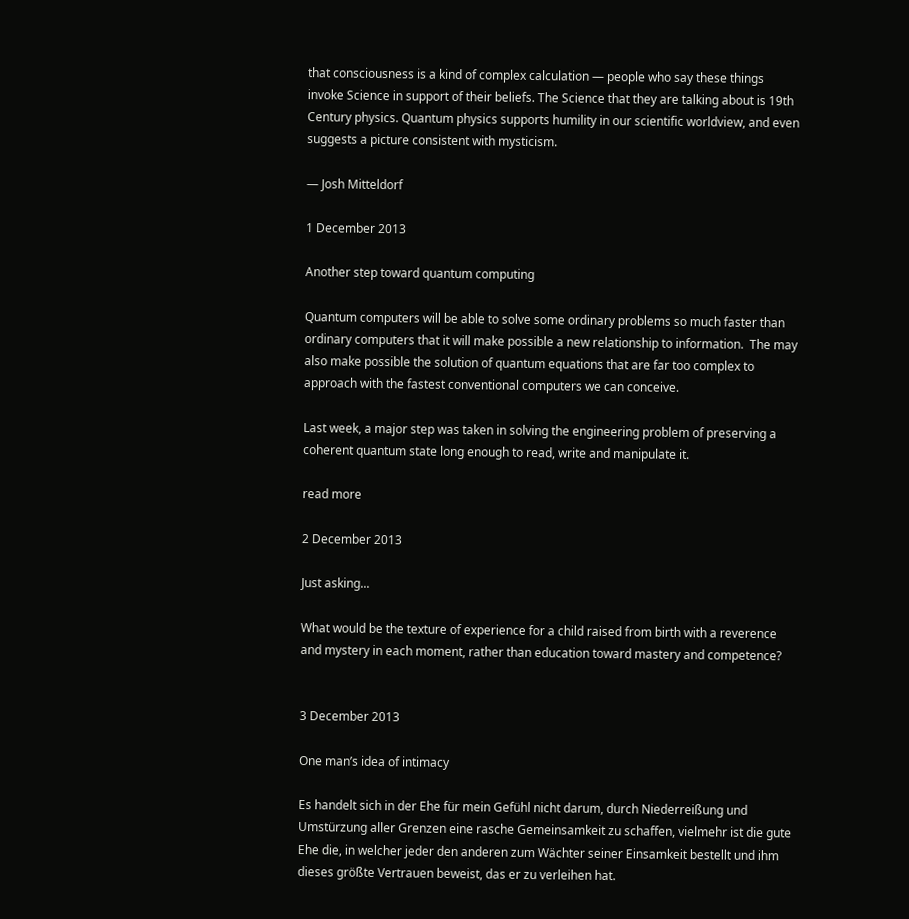that consciousness is a kind of complex calculation — people who say these things invoke Science in support of their beliefs. The Science that they are talking about is 19th Century physics. Quantum physics supports humility in our scientific worldview, and even suggests a picture consistent with mysticism.

— Josh Mitteldorf

1 December 2013

Another step toward quantum computing

Quantum computers will be able to solve some ordinary problems so much faster than ordinary computers that it will make possible a new relationship to information.  The may also make possible the solution of quantum equations that are far too complex to approach with the fastest conventional computers we can conceive.

Last week, a major step was taken in solving the engineering problem of preserving a coherent quantum state long enough to read, write and manipulate it.

read more

2 December 2013

Just asking...

What would be the texture of experience for a child raised from birth with a reverence and mystery in each moment, rather than education toward mastery and competence?


3 December 2013

One man’s idea of intimacy

Es handelt sich in der Ehe für mein Gefühl nicht darum, durch Niederreißung und Umstürzung aller Grenzen eine rasche Gemeinsamkeit zu schaffen, vielmehr ist die gute Ehe die, in welcher jeder den anderen zum Wächter seiner Einsamkeit bestellt und ihm dieses größte Vertrauen beweist, das er zu verleihen hat.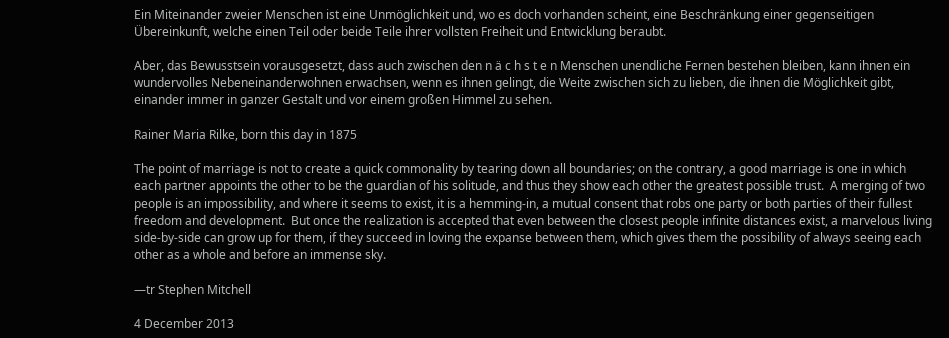Ein Miteinander zweier Menschen ist eine Unmöglichkeit und, wo es doch vorhanden scheint, eine Beschränkung einer gegenseitigen Übereinkunft, welche einen Teil oder beide Teile ihrer vollsten Freiheit und Entwicklung beraubt.

Aber, das Bewusstsein vorausgesetzt, dass auch zwischen den n ä c h s t e n Menschen unendliche Fernen bestehen bleiben, kann ihnen ein wundervolles Nebeneinanderwohnen erwachsen, wenn es ihnen gelingt, die Weite zwischen sich zu lieben, die ihnen die Möglichkeit gibt, einander immer in ganzer Gestalt und vor einem großen Himmel zu sehen.

Rainer Maria Rilke, born this day in 1875

The point of marriage is not to create a quick commonality by tearing down all boundaries; on the contrary, a good marriage is one in which each partner appoints the other to be the guardian of his solitude, and thus they show each other the greatest possible trust.  A merging of two people is an impossibility, and where it seems to exist, it is a hemming-in, a mutual consent that robs one party or both parties of their fullest freedom and development.  But once the realization is accepted that even between the closest people infinite distances exist, a marvelous living side-by-side can grow up for them, if they succeed in loving the expanse between them, which gives them the possibility of always seeing each other as a whole and before an immense sky.

—tr Stephen Mitchell

4 December 2013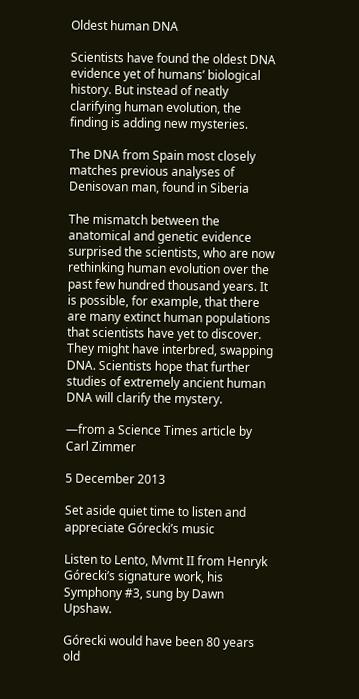Oldest human DNA

Scientists have found the oldest DNA evidence yet of humans’ biological history. But instead of neatly clarifying human evolution, the finding is adding new mysteries.

The DNA from Spain most closely matches previous analyses of Denisovan man, found in Siberia

The mismatch between the anatomical and genetic evidence surprised the scientists, who are now rethinking human evolution over the past few hundred thousand years. It is possible, for example, that there are many extinct human populations that scientists have yet to discover. They might have interbred, swapping DNA. Scientists hope that further studies of extremely ancient human DNA will clarify the mystery.

—from a Science Times article by Carl Zimmer

5 December 2013

Set aside quiet time to listen and appreciate Górecki’s music

Listen to Lento, Mvmt II from Henryk Górecki’s signature work, his Symphony #3, sung by Dawn Upshaw.

Górecki would have been 80 years old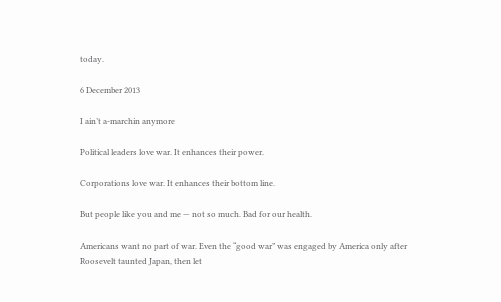today.

6 December 2013

I ain’t a-marchin anymore

Political leaders love war. It enhances their power.

Corporations love war. It enhances their bottom line.

But people like you and me — not so much. Bad for our health.

Americans want no part of war. Even the “good war” was engaged by America only after Roosevelt taunted Japan, then let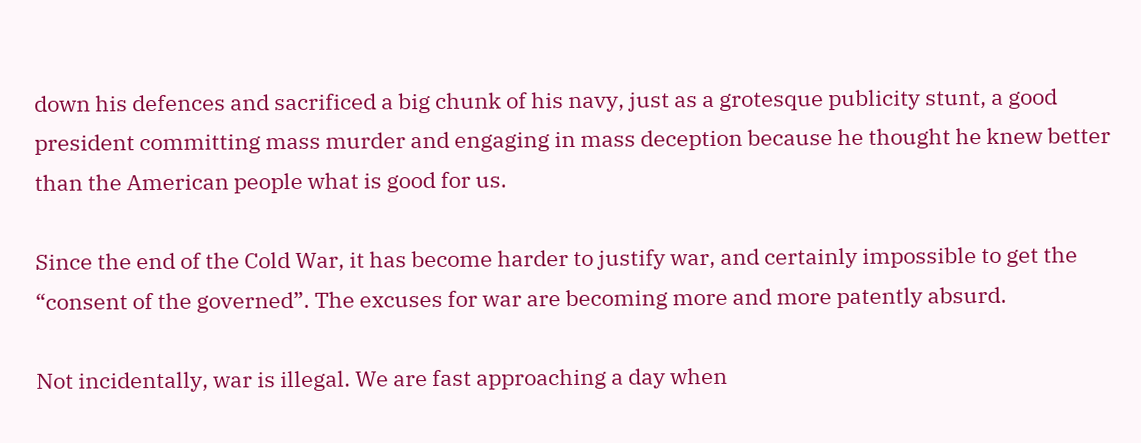down his defences and sacrificed a big chunk of his navy, just as a grotesque publicity stunt, a good president committing mass murder and engaging in mass deception because he thought he knew better than the American people what is good for us.

Since the end of the Cold War, it has become harder to justify war, and certainly impossible to get the “consent of the governed”. The excuses for war are becoming more and more patently absurd.

Not incidentally, war is illegal. We are fast approaching a day when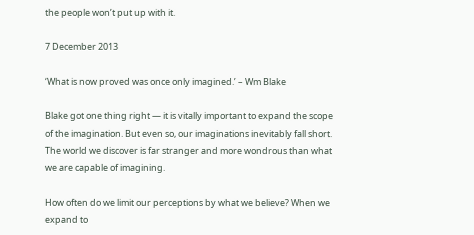the people won’t put up with it.

7 December 2013

‘What is now proved was once only imagined.’ – Wm Blake

Blake got one thing right — it is vitally important to expand the scope of the imagination. But even so, our imaginations inevitably fall short. The world we discover is far stranger and more wondrous than what we are capable of imagining.

How often do we limit our perceptions by what we believe? When we expand to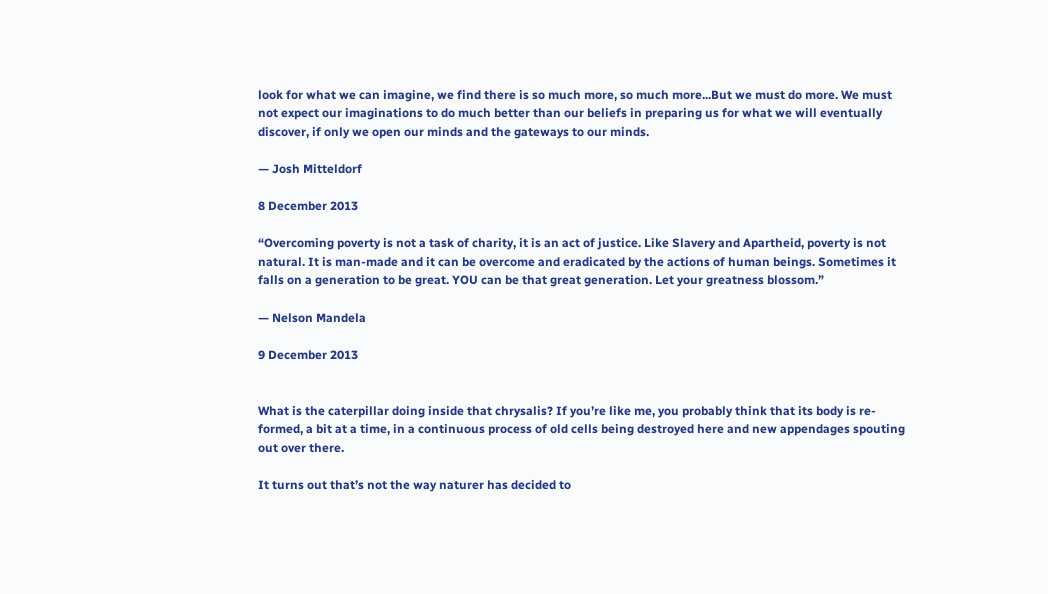look for what we can imagine, we find there is so much more, so much more...But we must do more. We must not expect our imaginations to do much better than our beliefs in preparing us for what we will eventually discover, if only we open our minds and the gateways to our minds.

— Josh Mitteldorf

8 December 2013

“Overcoming poverty is not a task of charity, it is an act of justice. Like Slavery and Apartheid, poverty is not natural. It is man-made and it can be overcome and eradicated by the actions of human beings. Sometimes it falls on a generation to be great. YOU can be that great generation. Let your greatness blossom.”

— Nelson Mandela

9 December 2013


What is the caterpillar doing inside that chrysalis? If you’re like me, you probably think that its body is re-formed, a bit at a time, in a continuous process of old cells being destroyed here and new appendages spouting out over there.

It turns out that’s not the way naturer has decided to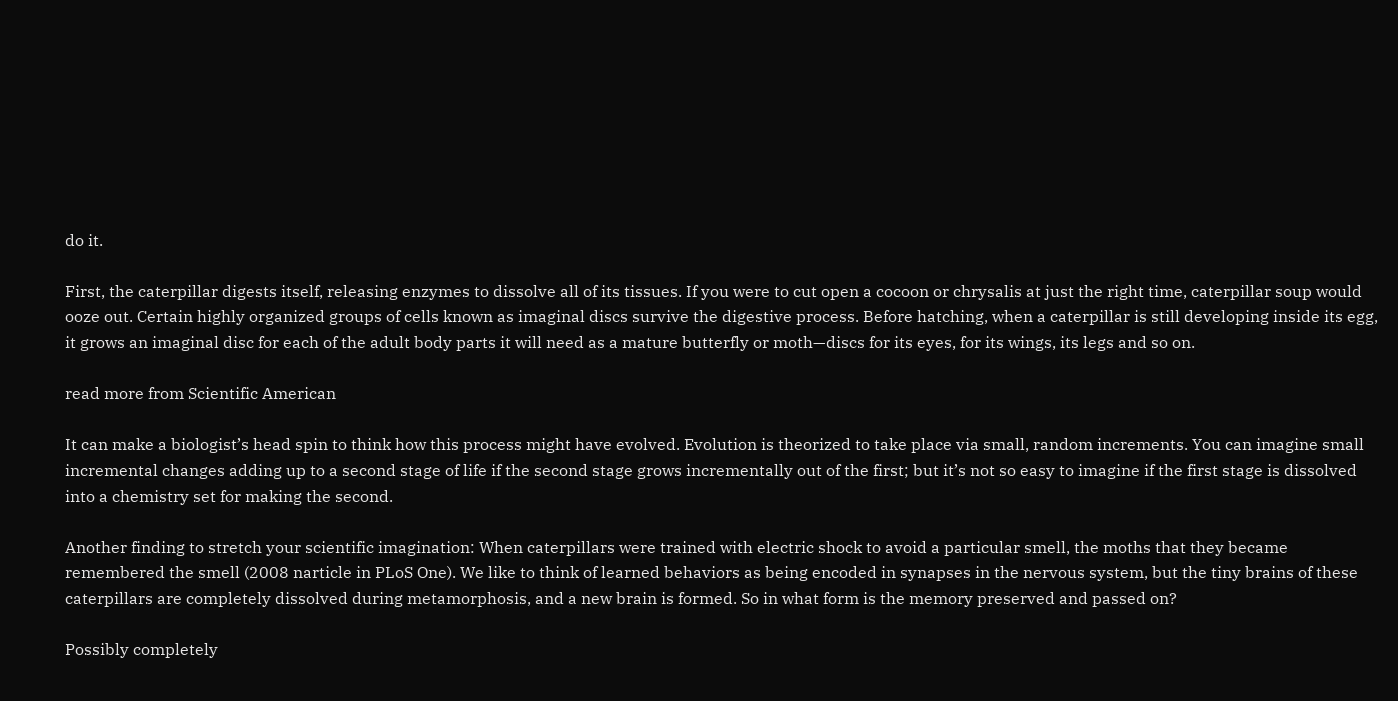do it.

First, the caterpillar digests itself, releasing enzymes to dissolve all of its tissues. If you were to cut open a cocoon or chrysalis at just the right time, caterpillar soup would ooze out. Certain highly organized groups of cells known as imaginal discs survive the digestive process. Before hatching, when a caterpillar is still developing inside its egg, it grows an imaginal disc for each of the adult body parts it will need as a mature butterfly or moth—discs for its eyes, for its wings, its legs and so on.

read more from Scientific American

It can make a biologist’s head spin to think how this process might have evolved. Evolution is theorized to take place via small, random increments. You can imagine small incremental changes adding up to a second stage of life if the second stage grows incrementally out of the first; but it’s not so easy to imagine if the first stage is dissolved into a chemistry set for making the second.

Another finding to stretch your scientific imagination: When caterpillars were trained with electric shock to avoid a particular smell, the moths that they became remembered the smell (2008 narticle in PLoS One). We like to think of learned behaviors as being encoded in synapses in the nervous system, but the tiny brains of these caterpillars are completely dissolved during metamorphosis, and a new brain is formed. So in what form is the memory preserved and passed on?

Possibly completely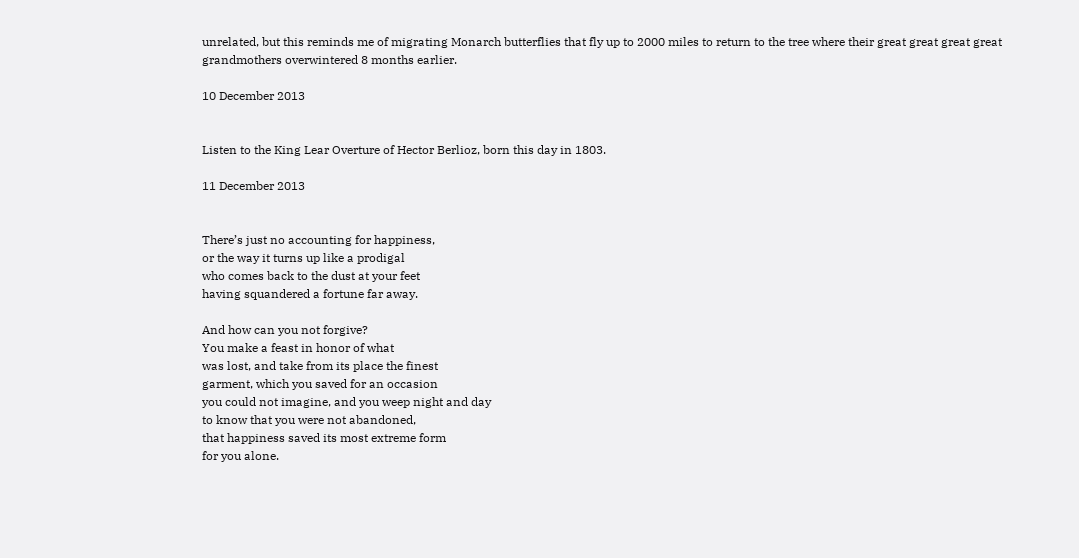unrelated, but this reminds me of migrating Monarch butterflies that fly up to 2000 miles to return to the tree where their great great great great grandmothers overwintered 8 months earlier.

10 December 2013


Listen to the King Lear Overture of Hector Berlioz, born this day in 1803.

11 December 2013


There’s just no accounting for happiness,
or the way it turns up like a prodigal
who comes back to the dust at your feet
having squandered a fortune far away.

And how can you not forgive?
You make a feast in honor of what
was lost, and take from its place the finest
garment, which you saved for an occasion
you could not imagine, and you weep night and day
to know that you were not abandoned,
that happiness saved its most extreme form
for you alone.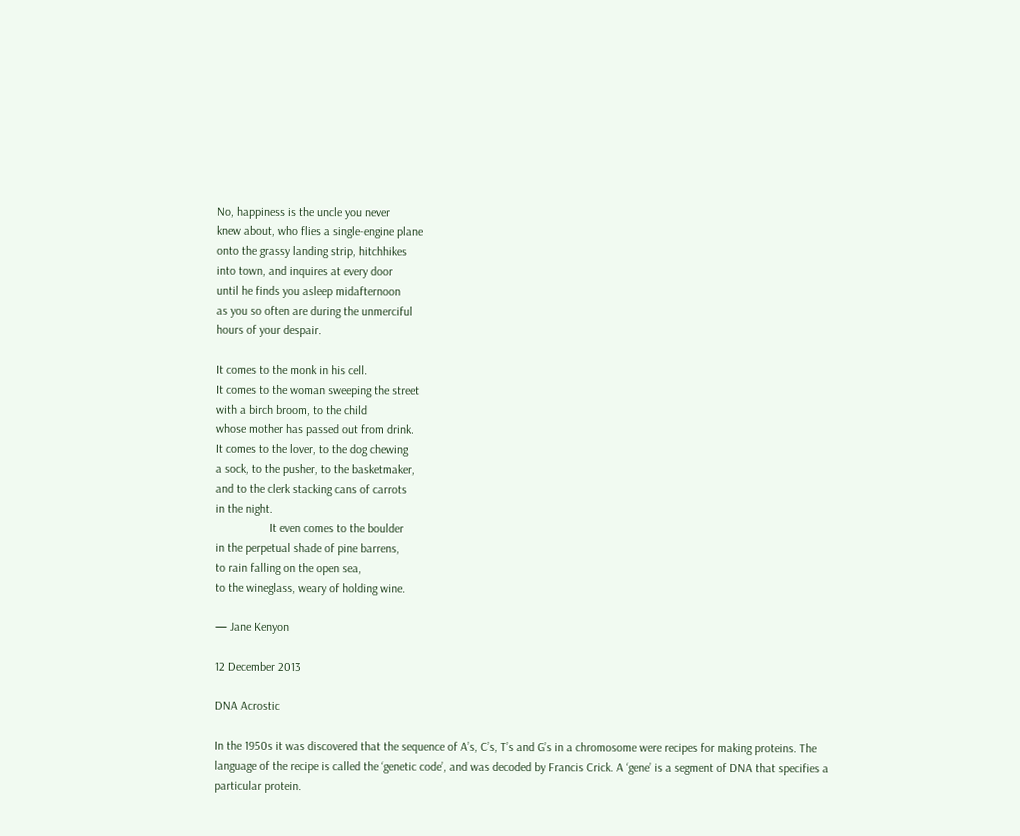No, happiness is the uncle you never
knew about, who flies a single-engine plane
onto the grassy landing strip, hitchhikes
into town, and inquires at every door
until he finds you asleep midafternoon
as you so often are during the unmerciful
hours of your despair.

It comes to the monk in his cell.
It comes to the woman sweeping the street
with a birch broom, to the child
whose mother has passed out from drink.
It comes to the lover, to the dog chewing
a sock, to the pusher, to the basketmaker,
and to the clerk stacking cans of carrots
in the night.
                  It even comes to the boulder
in the perpetual shade of pine barrens,
to rain falling on the open sea,
to the wineglass, weary of holding wine.

— Jane Kenyon

12 December 2013

DNA Acrostic

In the 1950s it was discovered that the sequence of A’s, C’s, T’s and G’s in a chromosome were recipes for making proteins. The language of the recipe is called the ‘genetic code’, and was decoded by Francis Crick. A ‘gene’ is a segment of DNA that specifies a particular protein.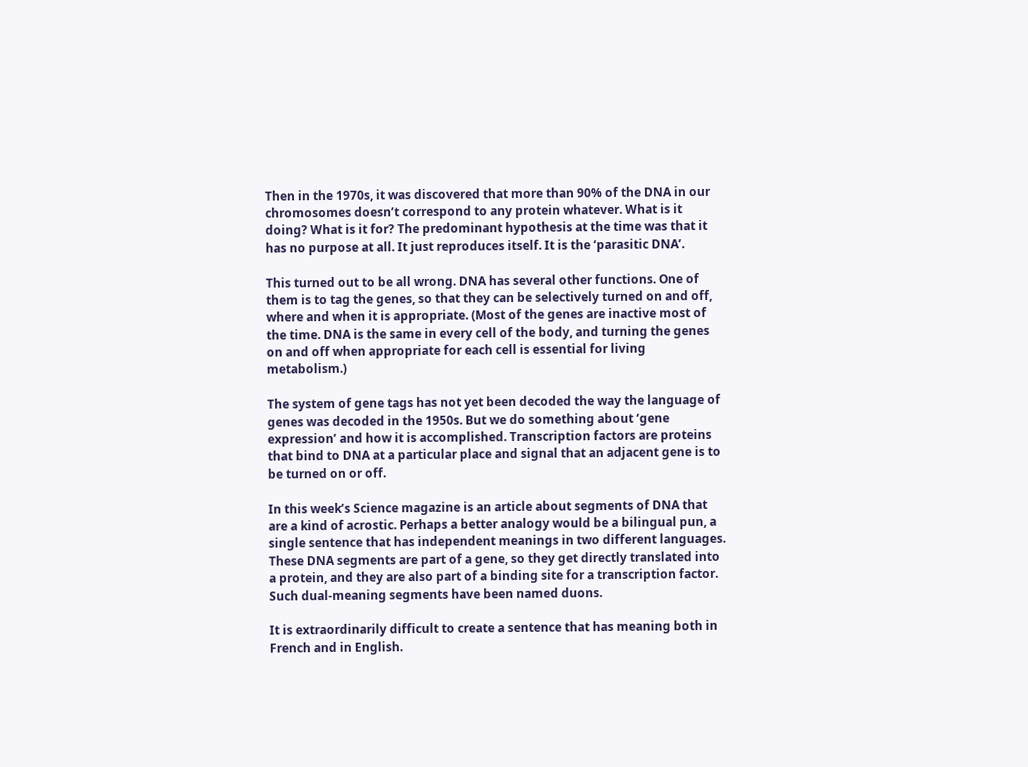Then in the 1970s, it was discovered that more than 90% of the DNA in our chromosomes doesn’t correspond to any protein whatever. What is it doing? What is it for? The predominant hypothesis at the time was that it has no purpose at all. It just reproduces itself. It is the ‘parasitic DNA’.

This turned out to be all wrong. DNA has several other functions. One of them is to tag the genes, so that they can be selectively turned on and off, where and when it is appropriate. (Most of the genes are inactive most of the time. DNA is the same in every cell of the body, and turning the genes on and off when appropriate for each cell is essential for living metabolism.)

The system of gene tags has not yet been decoded the way the language of genes was decoded in the 1950s. But we do something about ‘gene expression’ and how it is accomplished. Transcription factors are proteins that bind to DNA at a particular place and signal that an adjacent gene is to be turned on or off.

In this week’s Science magazine is an article about segments of DNA that are a kind of acrostic. Perhaps a better analogy would be a bilingual pun, a single sentence that has independent meanings in two different languages. These DNA segments are part of a gene, so they get directly translated into a protein, and they are also part of a binding site for a transcription factor. Such dual-meaning segments have been named duons.

It is extraordinarily difficult to create a sentence that has meaning both in French and in English.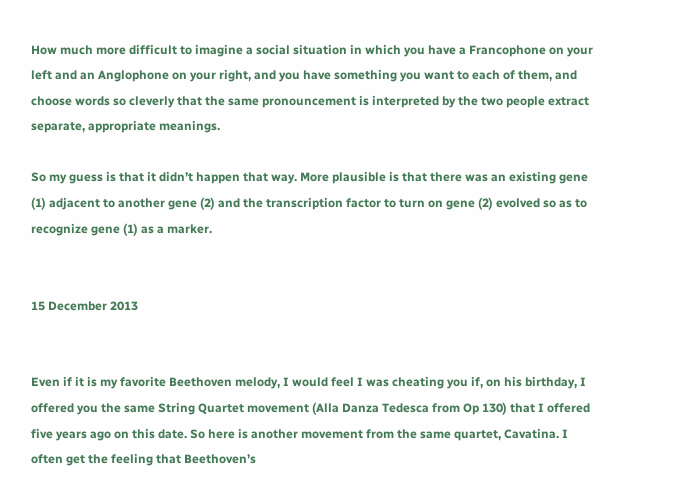How much more difficult to imagine a social situation in which you have a Francophone on your left and an Anglophone on your right, and you have something you want to each of them, and choose words so cleverly that the same pronouncement is interpreted by the two people extract separate, appropriate meanings.

So my guess is that it didn’t happen that way. More plausible is that there was an existing gene (1) adjacent to another gene (2) and the transcription factor to turn on gene (2) evolved so as to recognize gene (1) as a marker.


15 December 2013


Even if it is my favorite Beethoven melody, I would feel I was cheating you if, on his birthday, I offered you the same String Quartet movement (Alla Danza Tedesca from Op 130) that I offered five years ago on this date. So here is another movement from the same quartet, Cavatina. I often get the feeling that Beethoven’s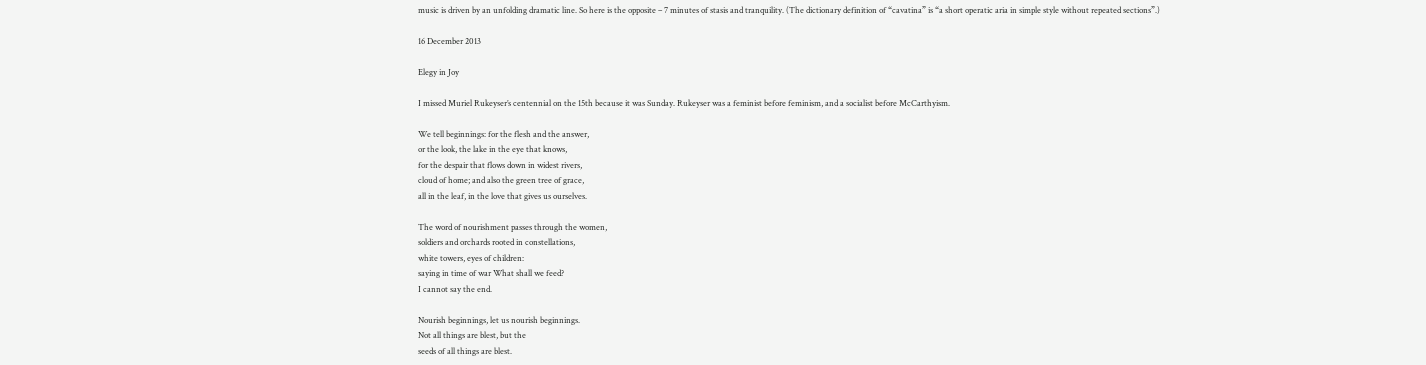music is driven by an unfolding dramatic line. So here is the opposite – 7 minutes of stasis and tranquility. (The dictionary definition of “cavatina” is “a short operatic aria in simple style without repeated sections”.)

16 December 2013

Elegy in Joy

I missed Muriel Rukeyser’s centennial on the 15th because it was Sunday. Rukeyser was a feminist before feminism, and a socialist before McCarthyism.

We tell beginnings: for the flesh and the answer,
or the look, the lake in the eye that knows,
for the despair that flows down in widest rivers,
cloud of home; and also the green tree of grace,
all in the leaf, in the love that gives us ourselves.

The word of nourishment passes through the women,
soldiers and orchards rooted in constellations,
white towers, eyes of children:
saying in time of war What shall we feed?
I cannot say the end.

Nourish beginnings, let us nourish beginnings.
Not all things are blest, but the
seeds of all things are blest.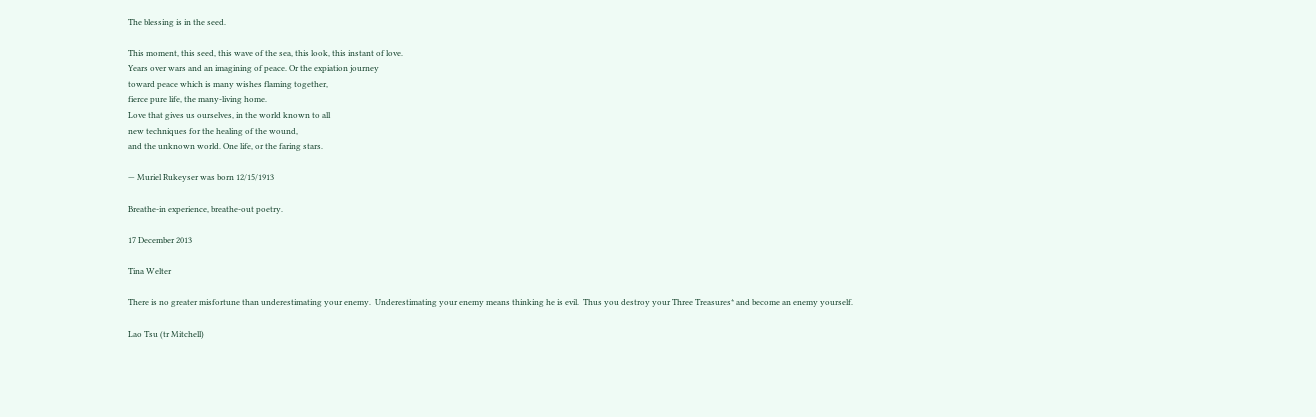The blessing is in the seed.

This moment, this seed, this wave of the sea, this look, this instant of love.
Years over wars and an imagining of peace. Or the expiation journey
toward peace which is many wishes flaming together,
fierce pure life, the many-living home.
Love that gives us ourselves, in the world known to all
new techniques for the healing of the wound,
and the unknown world. One life, or the faring stars.

— Muriel Rukeyser was born 12/15/1913

Breathe-in experience, breathe-out poetry.

17 December 2013

Tina Welter

There is no greater misfortune than underestimating your enemy.  Underestimating your enemy means thinking he is evil.  Thus you destroy your Three Treasures* and become an enemy yourself.

Lao Tsu (tr Mitchell)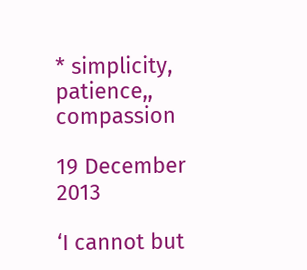* simplicity, patience,, compassion

19 December 2013

‘I cannot but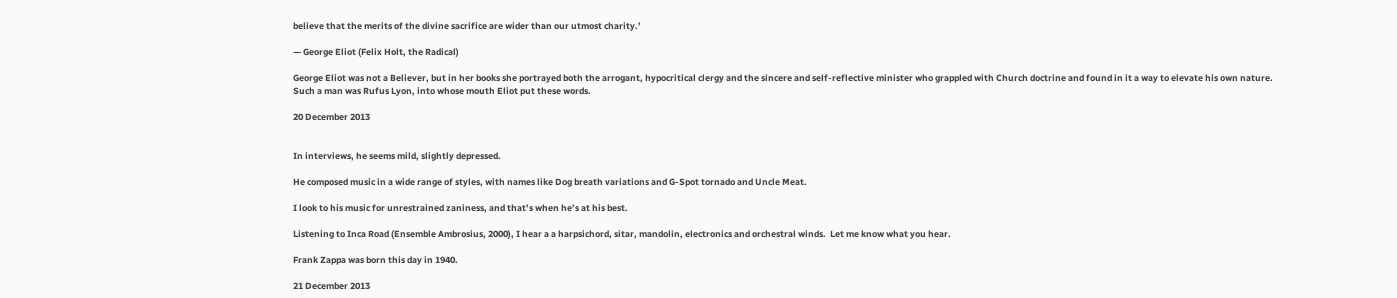believe that the merits of the divine sacrifice are wider than our utmost charity.’

— George Eliot (Felix Holt, the Radical)

George Eliot was not a Believer, but in her books she portrayed both the arrogant, hypocritical clergy and the sincere and self-reflective minister who grappled with Church doctrine and found in it a way to elevate his own nature. Such a man was Rufus Lyon, into whose mouth Eliot put these words.

20 December 2013


In interviews, he seems mild, slightly depressed.

He composed music in a wide range of styles, with names like Dog breath variations and G-Spot tornado and Uncle Meat.

I look to his music for unrestrained zaniness, and that’s when he’s at his best.

Listening to Inca Road (Ensemble Ambrosius, 2000), I hear a a harpsichord, sitar, mandolin, electronics and orchestral winds.  Let me know what you hear.

Frank Zappa was born this day in 1940.

21 December 2013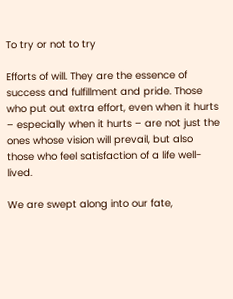To try or not to try

Efforts of will. They are the essence of success and fulfillment and pride. Those who put out extra effort, even when it hurts – especially when it hurts – are not just the ones whose vision will prevail, but also those who feel satisfaction of a life well-lived.

We are swept along into our fate,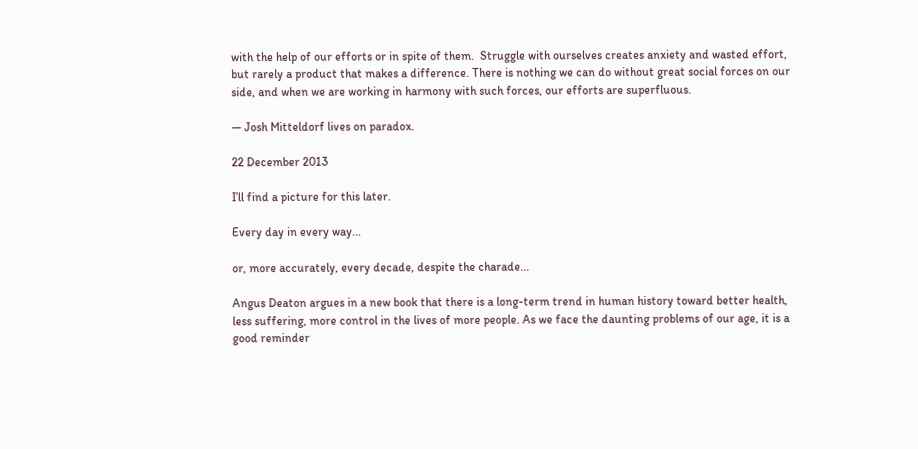with the help of our efforts or in spite of them.  Struggle with ourselves creates anxiety and wasted effort, but rarely a product that makes a difference. There is nothing we can do without great social forces on our side, and when we are working in harmony with such forces, our efforts are superfluous.

— Josh Mitteldorf lives on paradox.

22 December 2013

I’ll find a picture for this later.

Every day in every way...

or, more accurately, every decade, despite the charade...

Angus Deaton argues in a new book that there is a long-term trend in human history toward better health, less suffering, more control in the lives of more people. As we face the daunting problems of our age, it is a good reminder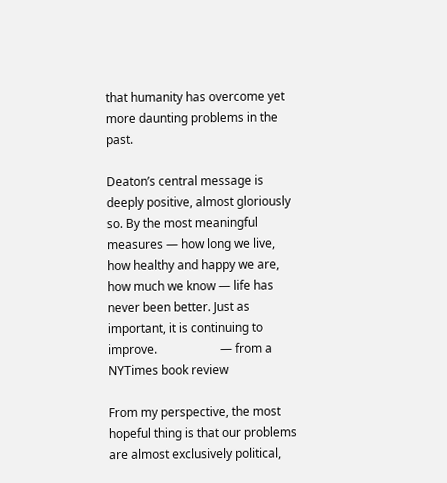that humanity has overcome yet more daunting problems in the past.

Deaton’s central message is deeply positive, almost gloriously so. By the most meaningful measures — how long we live, how healthy and happy we are, how much we know — life has never been better. Just as important, it is continuing to improve.                     — from a NYTimes book review

From my perspective, the most hopeful thing is that our problems are almost exclusively political,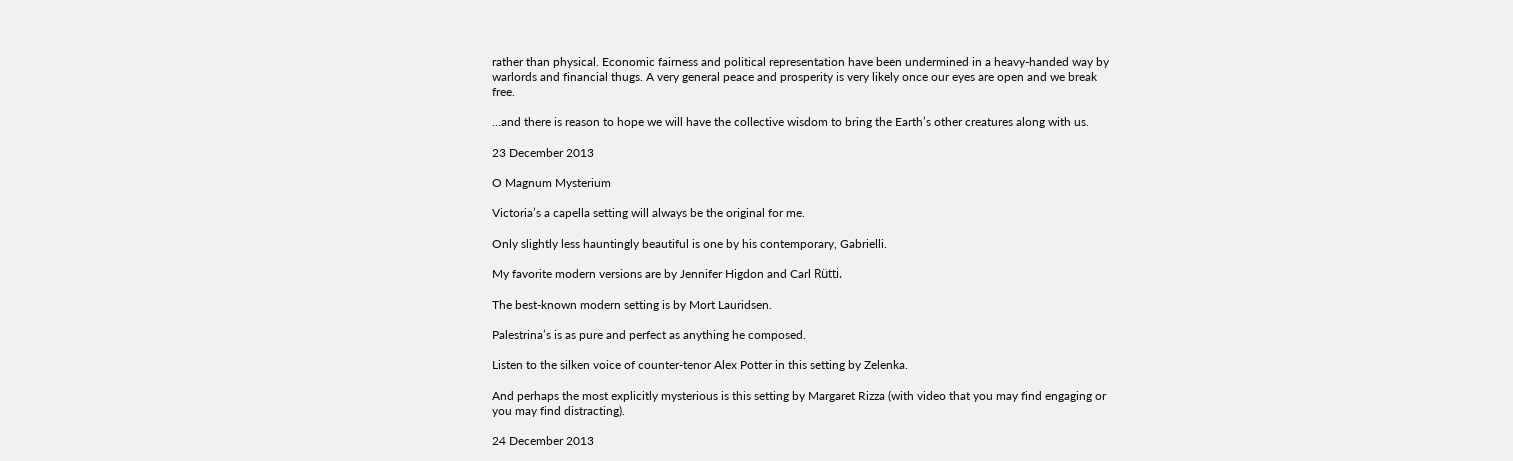rather than physical. Economic fairness and political representation have been undermined in a heavy-handed way by warlords and financial thugs. A very general peace and prosperity is very likely once our eyes are open and we break free.

...and there is reason to hope we will have the collective wisdom to bring the Earth’s other creatures along with us.

23 December 2013

O Magnum Mysterium

Victoria’s a capella setting will always be the original for me.

Only slightly less hauntingly beautiful is one by his contemporary, Gabrielli.

My favorite modern versions are by Jennifer Higdon and Carl Rütti.

The best-known modern setting is by Mort Lauridsen.

Palestrina’s is as pure and perfect as anything he composed.

Listen to the silken voice of counter-tenor Alex Potter in this setting by Zelenka.

And perhaps the most explicitly mysterious is this setting by Margaret Rizza (with video that you may find engaging or you may find distracting).

24 December 2013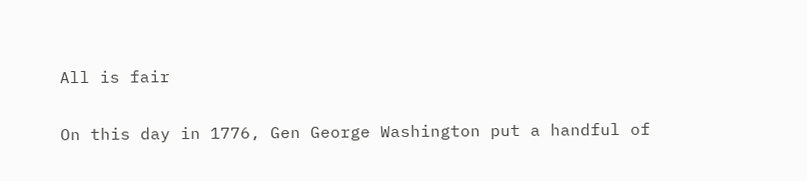All is fair

On this day in 1776, Gen George Washington put a handful of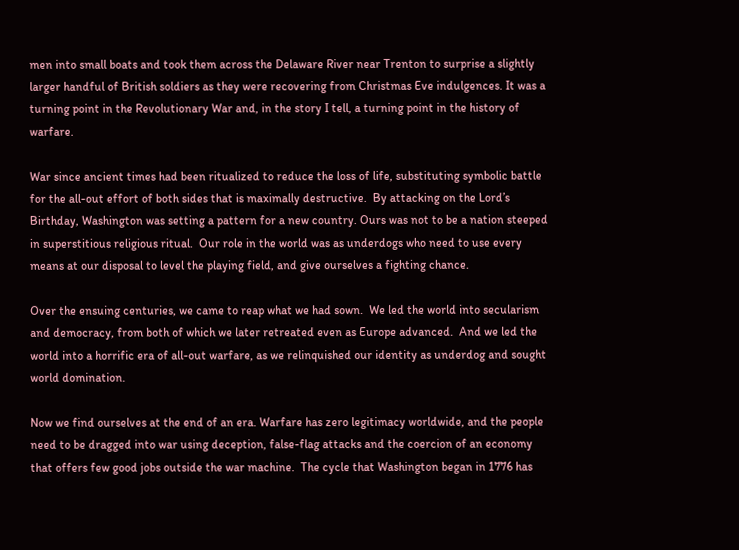men into small boats and took them across the Delaware River near Trenton to surprise a slightly larger handful of British soldiers as they were recovering from Christmas Eve indulgences. It was a turning point in the Revolutionary War and, in the story I tell, a turning point in the history of warfare.

War since ancient times had been ritualized to reduce the loss of life, substituting symbolic battle for the all-out effort of both sides that is maximally destructive.  By attacking on the Lord’s Birthday, Washington was setting a pattern for a new country. Ours was not to be a nation steeped in superstitious religious ritual.  Our role in the world was as underdogs who need to use every means at our disposal to level the playing field, and give ourselves a fighting chance.

Over the ensuing centuries, we came to reap what we had sown.  We led the world into secularism and democracy, from both of which we later retreated even as Europe advanced.  And we led the world into a horrific era of all-out warfare, as we relinquished our identity as underdog and sought world domination.

Now we find ourselves at the end of an era. Warfare has zero legitimacy worldwide, and the people need to be dragged into war using deception, false-flag attacks and the coercion of an economy that offers few good jobs outside the war machine.  The cycle that Washington began in 1776 has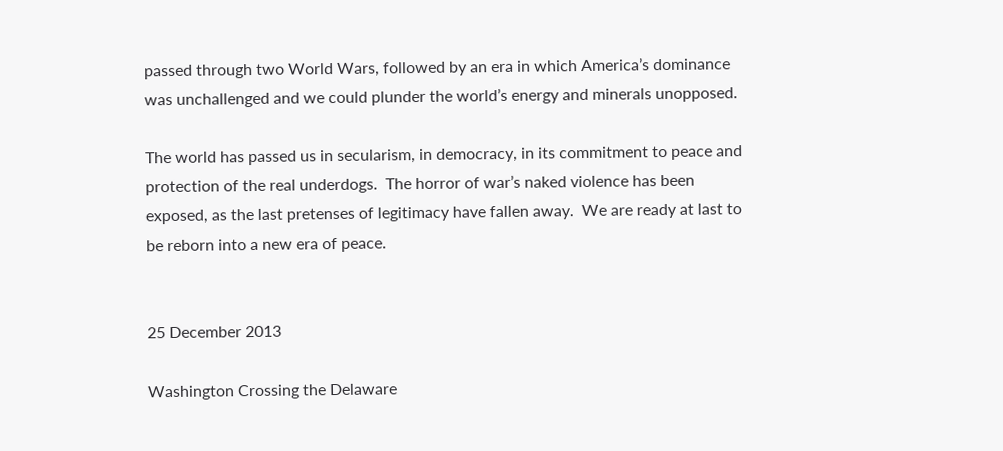passed through two World Wars, followed by an era in which America’s dominance was unchallenged and we could plunder the world’s energy and minerals unopposed.

The world has passed us in secularism, in democracy, in its commitment to peace and protection of the real underdogs.  The horror of war’s naked violence has been exposed, as the last pretenses of legitimacy have fallen away.  We are ready at last to be reborn into a new era of peace.


25 December 2013

Washington Crossing the Delaware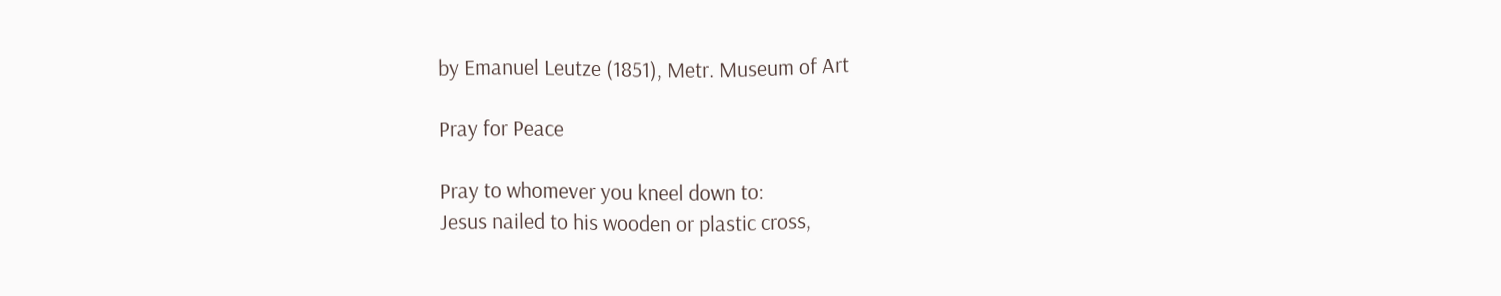by Emanuel Leutze (1851), Metr. Museum of Art

Pray for Peace

Pray to whomever you kneel down to:
Jesus nailed to his wooden or plastic cross,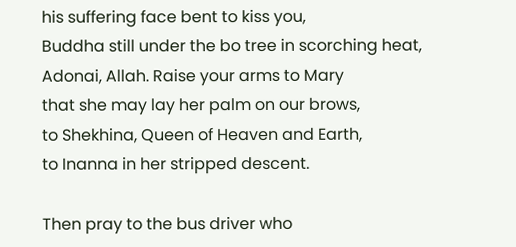his suffering face bent to kiss you,
Buddha still under the bo tree in scorching heat,
Adonai, Allah. Raise your arms to Mary
that she may lay her palm on our brows,
to Shekhina, Queen of Heaven and Earth,
to Inanna in her stripped descent.

Then pray to the bus driver who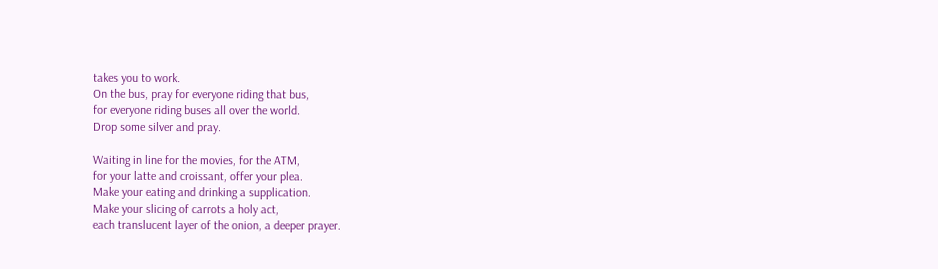takes you to work.
On the bus, pray for everyone riding that bus,
for everyone riding buses all over the world.
Drop some silver and pray.

Waiting in line for the movies, for the ATM,
for your latte and croissant, offer your plea.
Make your eating and drinking a supplication.
Make your slicing of carrots a holy act,
each translucent layer of the onion, a deeper prayer.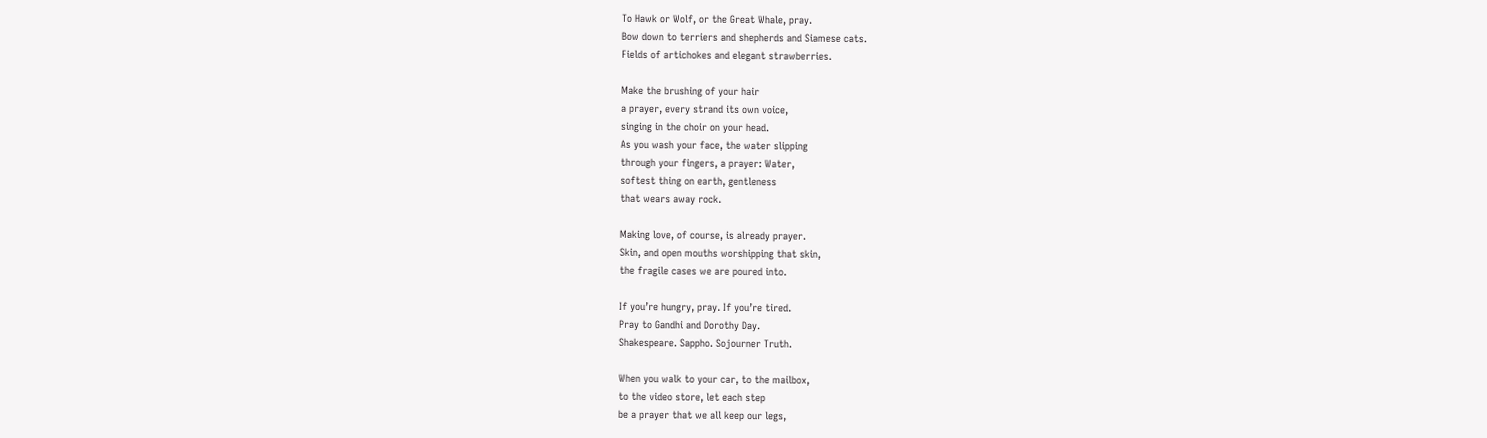To Hawk or Wolf, or the Great Whale, pray.
Bow down to terriers and shepherds and Siamese cats.
Fields of artichokes and elegant strawberries.

Make the brushing of your hair
a prayer, every strand its own voice,
singing in the choir on your head.
As you wash your face, the water slipping
through your fingers, a prayer: Water,
softest thing on earth, gentleness
that wears away rock.

Making love, of course, is already prayer.
Skin, and open mouths worshipping that skin,
the fragile cases we are poured into.

If you’re hungry, pray. If you’re tired.
Pray to Gandhi and Dorothy Day.
Shakespeare. Sappho. Sojourner Truth.

When you walk to your car, to the mailbox,
to the video store, let each step
be a prayer that we all keep our legs,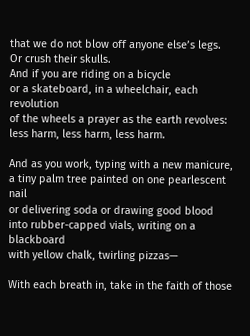that we do not blow off anyone else’s legs.
Or crush their skulls.
And if you are riding on a bicycle
or a skateboard, in a wheelchair, each revolution
of the wheels a prayer as the earth revolves:
less harm, less harm, less harm.

And as you work, typing with a new manicure,
a tiny palm tree painted on one pearlescent nail
or delivering soda or drawing good blood
into rubber-capped vials, writing on a blackboard
with yellow chalk, twirling pizzas—

With each breath in, take in the faith of those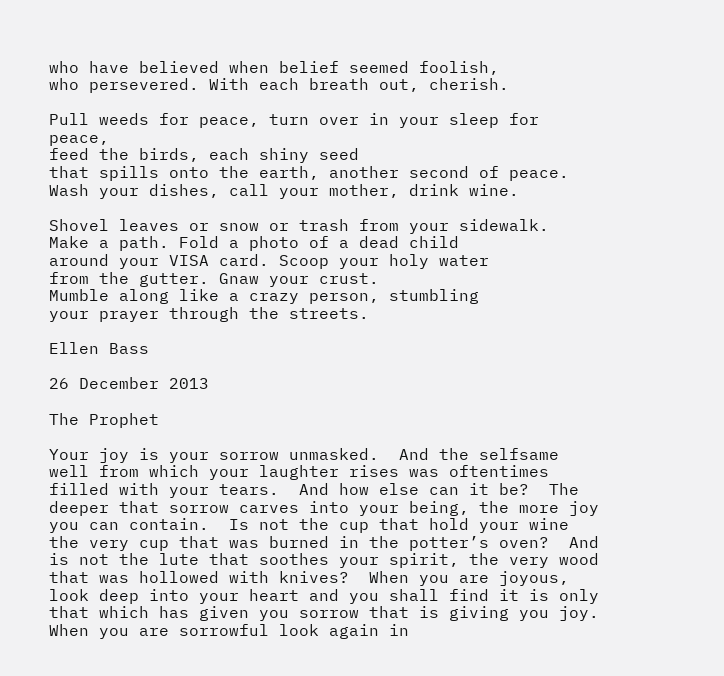who have believed when belief seemed foolish,
who persevered. With each breath out, cherish.

Pull weeds for peace, turn over in your sleep for peace,
feed the birds, each shiny seed
that spills onto the earth, another second of peace.
Wash your dishes, call your mother, drink wine.

Shovel leaves or snow or trash from your sidewalk.
Make a path. Fold a photo of a dead child
around your VISA card. Scoop your holy water
from the gutter. Gnaw your crust.
Mumble along like a crazy person, stumbling
your prayer through the streets.

Ellen Bass

26 December 2013

The Prophet

Your joy is your sorrow unmasked.  And the selfsame well from which your laughter rises was oftentimes filled with your tears.  And how else can it be?  The deeper that sorrow carves into your being, the more joy you can contain.  Is not the cup that hold your wine the very cup that was burned in the potter’s oven?  And is not the lute that soothes your spirit, the very wood that was hollowed with knives?  When you are joyous, look deep into your heart and you shall find it is only that which has given you sorrow that is giving you joy.  When you are sorrowful look again in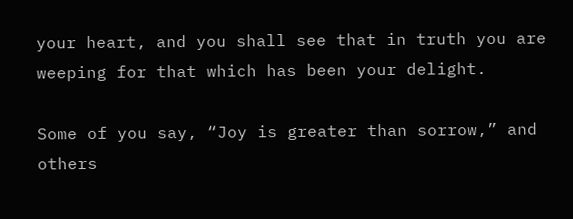your heart, and you shall see that in truth you are weeping for that which has been your delight.

Some of you say, “Joy is greater than sorrow,” and others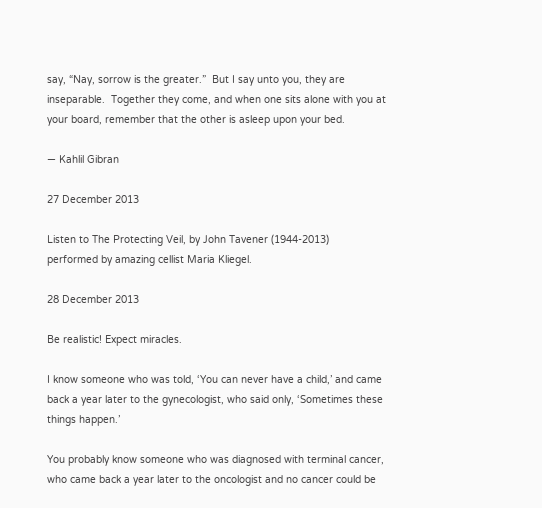say, “Nay, sorrow is the greater.”  But I say unto you, they are inseparable.  Together they come, and when one sits alone with you at your board, remember that the other is asleep upon your bed.

— Kahlil Gibran

27 December 2013

Listen to The Protecting Veil, by John Tavener (1944-2013)
performed by amazing cellist Maria Kliegel.

28 December 2013

Be realistic! Expect miracles.

I know someone who was told, ‘You can never have a child,’ and came back a year later to the gynecologist, who said only, ‘Sometimes these things happen.’

You probably know someone who was diagnosed with terminal cancer, who came back a year later to the oncologist and no cancer could be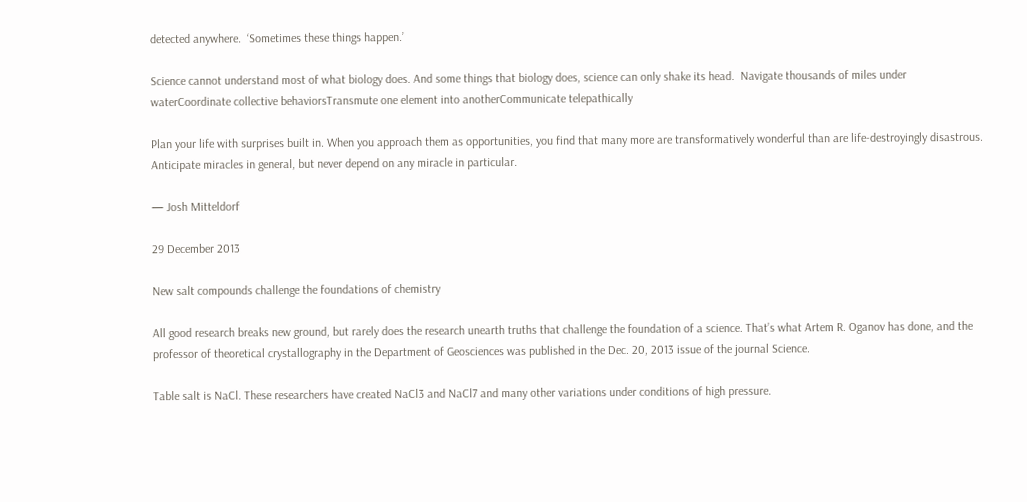detected anywhere.  ‘Sometimes these things happen.’

Science cannot understand most of what biology does. And some things that biology does, science can only shake its head.  Navigate thousands of miles under waterCoordinate collective behaviorsTransmute one element into anotherCommunicate telepathically

Plan your life with surprises built in. When you approach them as opportunities, you find that many more are transformatively wonderful than are life-destroyingly disastrous.  Anticipate miracles in general, but never depend on any miracle in particular.

— Josh Mitteldorf

29 December 2013

New salt compounds challenge the foundations of chemistry

All good research breaks new ground, but rarely does the research unearth truths that challenge the foundation of a science. That’s what Artem R. Oganov has done, and the professor of theoretical crystallography in the Department of Geosciences was published in the Dec. 20, 2013 issue of the journal Science.

Table salt is NaCl. These researchers have created NaCl3 and NaCl7 and many other variations under conditions of high pressure.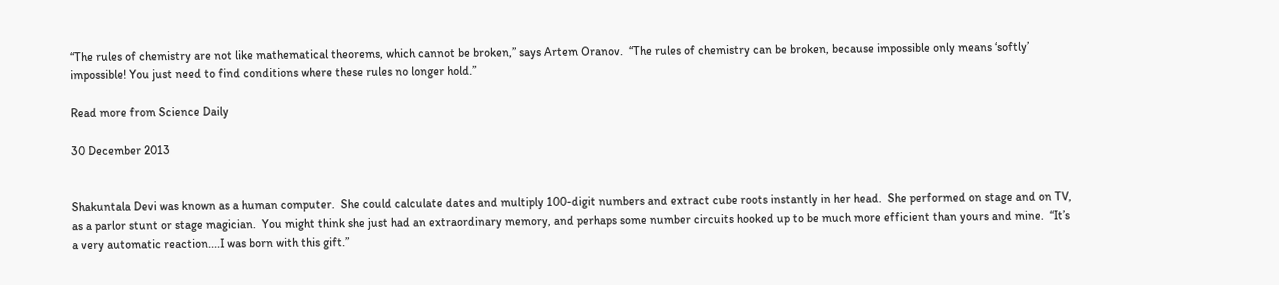“The rules of chemistry are not like mathematical theorems, which cannot be broken,” says Artem Oranov.  “The rules of chemistry can be broken, because impossible only means ‘softly’ impossible! You just need to find conditions where these rules no longer hold.”

Read more from Science Daily

30 December 2013


Shakuntala Devi was known as a human computer.  She could calculate dates and multiply 100-digit numbers and extract cube roots instantly in her head.  She performed on stage and on TV, as a parlor stunt or stage magician.  You might think she just had an extraordinary memory, and perhaps some number circuits hooked up to be much more efficient than yours and mine.  “It’s a very automatic reaction....I was born with this gift.”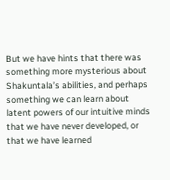But we have hints that there was something more mysterious about Shakuntala’s abilities, and perhaps something we can learn about latent powers of our intuitive minds that we have never developed, or that we have learned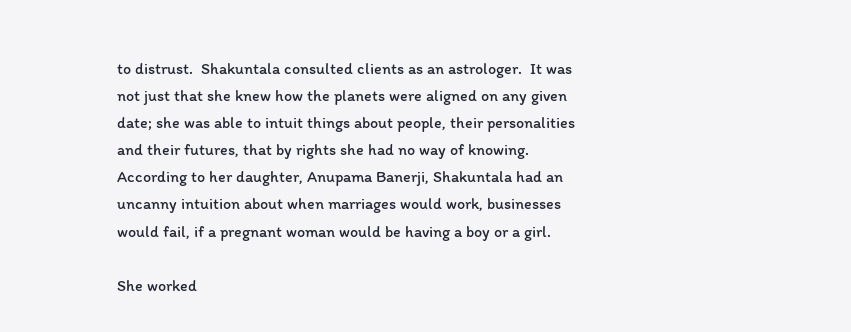to distrust.  Shakuntala consulted clients as an astrologer.  It was not just that she knew how the planets were aligned on any given date; she was able to intuit things about people, their personalities and their futures, that by rights she had no way of knowing.  According to her daughter, Anupama Banerji, Shakuntala had an uncanny intuition about when marriages would work, businesses would fail, if a pregnant woman would be having a boy or a girl.

She worked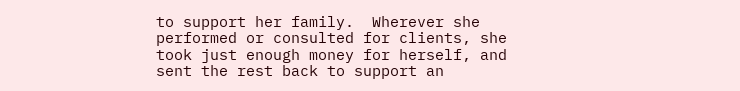to support her family.  Wherever she performed or consulted for clients, she took just enough money for herself, and sent the rest back to support an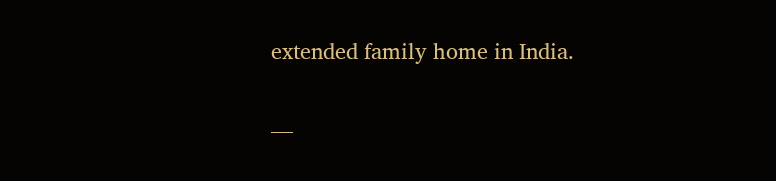extended family home in India.

—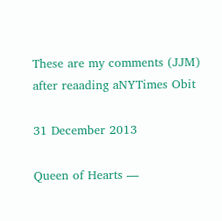These are my comments (JJM) after reaading aNYTimes Obit

31 December 2013

Queen of Hearts —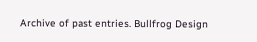Archive of past entries. Bullfrog Design